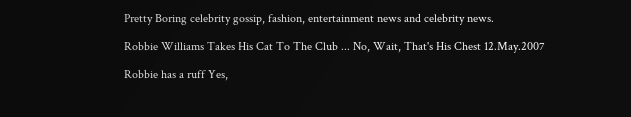Pretty Boring celebrity gossip, fashion, entertainment news and celebrity news.

Robbie Williams Takes His Cat To The Club ... No, Wait, That's His Chest 12.May.2007

Robbie has a ruff Yes,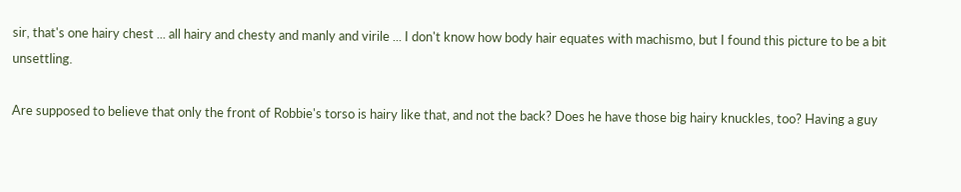sir, that's one hairy chest ... all hairy and chesty and manly and virile ... I don't know how body hair equates with machismo, but I found this picture to be a bit unsettling.

Are supposed to believe that only the front of Robbie's torso is hairy like that, and not the back? Does he have those big hairy knuckles, too? Having a guy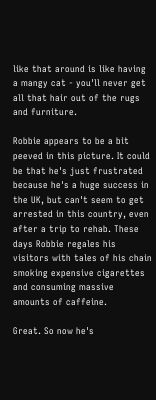like that around is like having a mangy cat - you'll never get all that hair out of the rugs and furniture.

Robbie appears to be a bit peeved in this picture. It could be that he's just frustrated because he's a huge success in the UK, but can't seem to get arrested in this country, even after a trip to rehab. These days Robbie regales his visitors with tales of his chain smoking expensive cigarettes and consuming massive amounts of caffeine.

Great. So now he's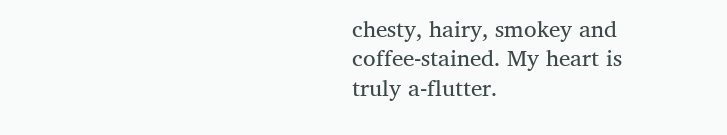chesty, hairy, smokey and coffee-stained. My heart is truly a-flutter.